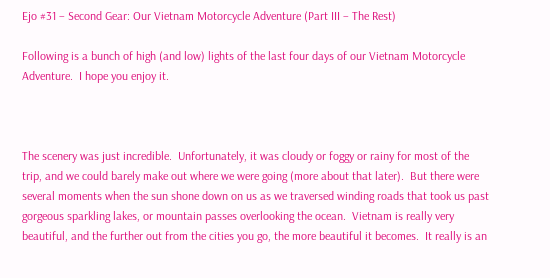Ejo #31 – Second Gear: Our Vietnam Motorcycle Adventure (Part III – The Rest)

Following is a bunch of high (and low) lights of the last four days of our Vietnam Motorcycle Adventure.  I hope you enjoy it.



The scenery was just incredible.  Unfortunately, it was cloudy or foggy or rainy for most of the trip, and we could barely make out where we were going (more about that later).  But there were several moments when the sun shone down on us as we traversed winding roads that took us past gorgeous sparkling lakes, or mountain passes overlooking the ocean.  Vietnam is really very beautiful, and the further out from the cities you go, the more beautiful it becomes.  It really is an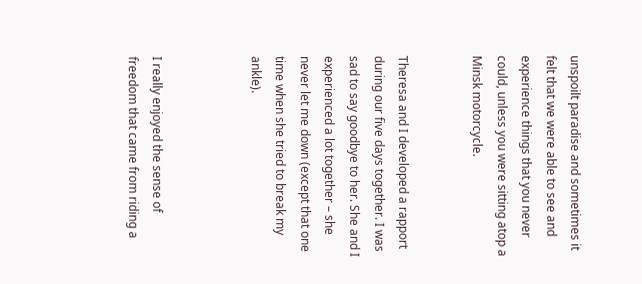unspoilt paradise and sometimes it felt that we were able to see and experience things that you never could, unless you were sitting atop a Minsk motorcycle.


Theresa and I developed a rapport during our five days together. I was sad to say goodbye to her. She and I experienced a lot together – she never let me down (except that one time when she tried to break my ankle).



I really enjoyed the sense of freedom that came from riding a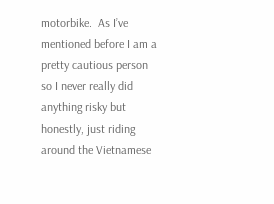motorbike.  As I’ve mentioned before I am a pretty cautious person so I never really did anything risky but honestly, just riding around the Vietnamese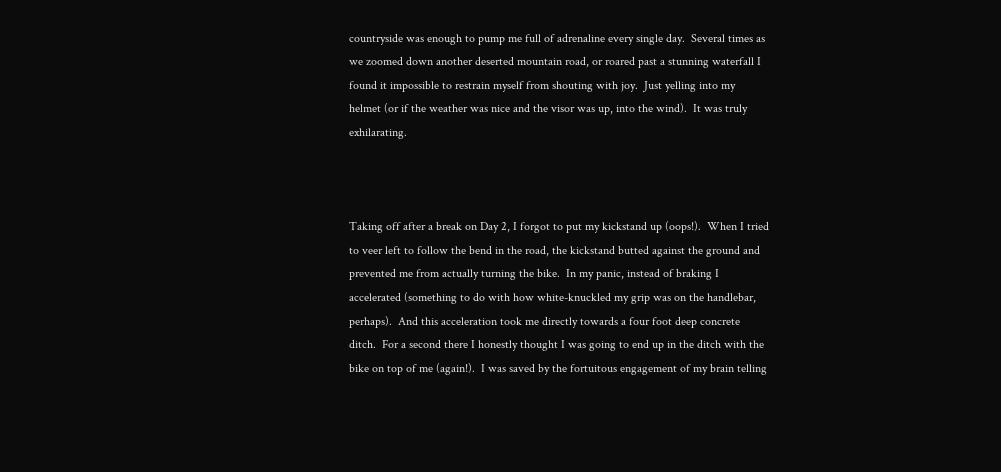countryside was enough to pump me full of adrenaline every single day.  Several times as we zoomed down another deserted mountain road, or roared past a stunning waterfall I found it impossible to restrain myself from shouting with joy.  Just yelling into my helmet (or if the weather was nice and the visor was up, into the wind).  It was truly exhilarating.



Taking off after a break on Day 2, I forgot to put my kickstand up (oops!).  When I tried to veer left to follow the bend in the road, the kickstand butted against the ground and prevented me from actually turning the bike.  In my panic, instead of braking I accelerated (something to do with how white-knuckled my grip was on the handlebar, perhaps).  And this acceleration took me directly towards a four foot deep concrete ditch.  For a second there I honestly thought I was going to end up in the ditch with the bike on top of me (again!).  I was saved by the fortuitous engagement of my brain telling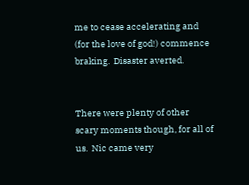me to cease accelerating and (for the love of god!) commence braking.  Disaster averted.


There were plenty of other scary moments though, for all of us.  Nic came very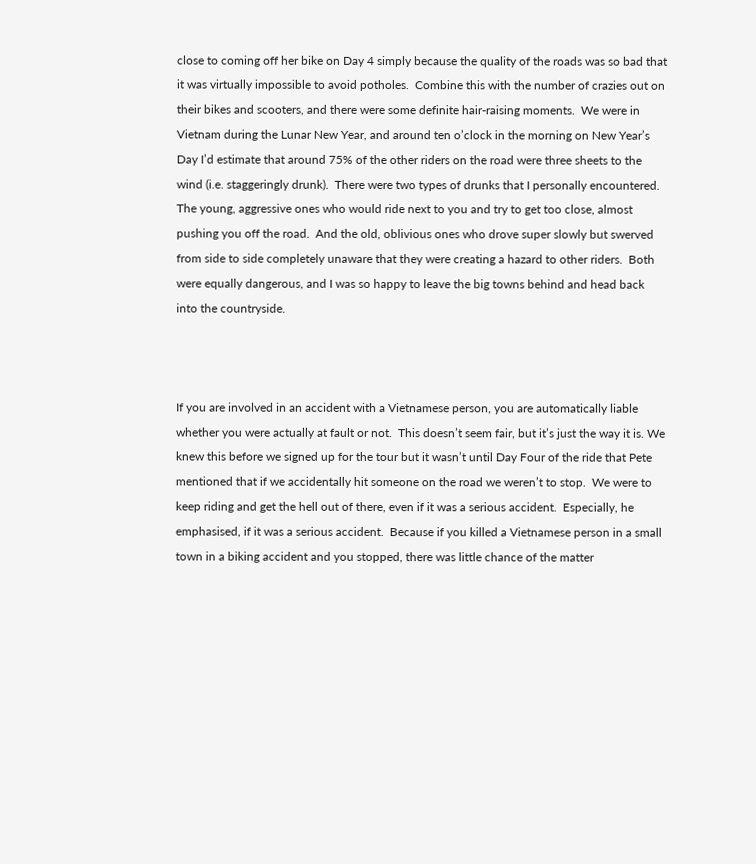close to coming off her bike on Day 4 simply because the quality of the roads was so bad that it was virtually impossible to avoid potholes.  Combine this with the number of crazies out on their bikes and scooters, and there were some definite hair-raising moments.  We were in Vietnam during the Lunar New Year, and around ten o’clock in the morning on New Year’s Day I’d estimate that around 75% of the other riders on the road were three sheets to the wind (i.e. staggeringly drunk).  There were two types of drunks that I personally encountered.   The young, aggressive ones who would ride next to you and try to get too close, almost pushing you off the road.  And the old, oblivious ones who drove super slowly but swerved from side to side completely unaware that they were creating a hazard to other riders.  Both were equally dangerous, and I was so happy to leave the big towns behind and head back into the countryside.



If you are involved in an accident with a Vietnamese person, you are automatically liable whether you were actually at fault or not.  This doesn’t seem fair, but it’s just the way it is. We knew this before we signed up for the tour but it wasn’t until Day Four of the ride that Pete mentioned that if we accidentally hit someone on the road we weren’t to stop.  We were to keep riding and get the hell out of there, even if it was a serious accident.  Especially, he emphasised, if it was a serious accident.  Because if you killed a Vietnamese person in a small town in a biking accident and you stopped, there was little chance of the matter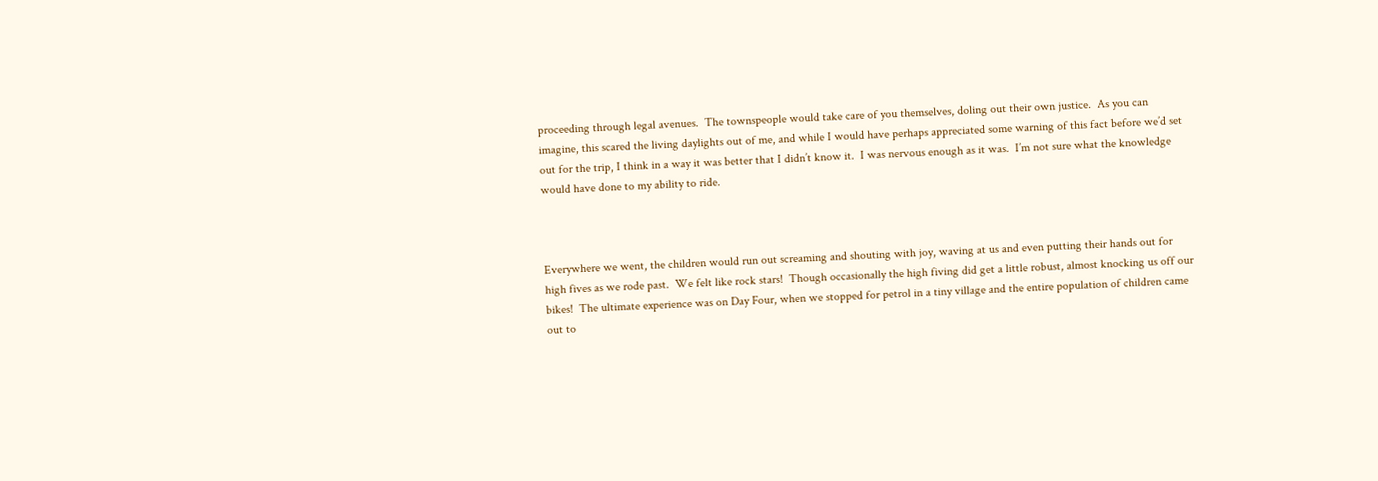proceeding through legal avenues.  The townspeople would take care of you themselves, doling out their own justice.  As you can imagine, this scared the living daylights out of me, and while I would have perhaps appreciated some warning of this fact before we’d set out for the trip, I think in a way it was better that I didn’t know it.  I was nervous enough as it was.  I’m not sure what the knowledge would have done to my ability to ride.



Everywhere we went, the children would run out screaming and shouting with joy, waving at us and even putting their hands out for high fives as we rode past.  We felt like rock stars!  Though occasionally the high fiving did get a little robust, almost knocking us off our bikes!  The ultimate experience was on Day Four, when we stopped for petrol in a tiny village and the entire population of children came out to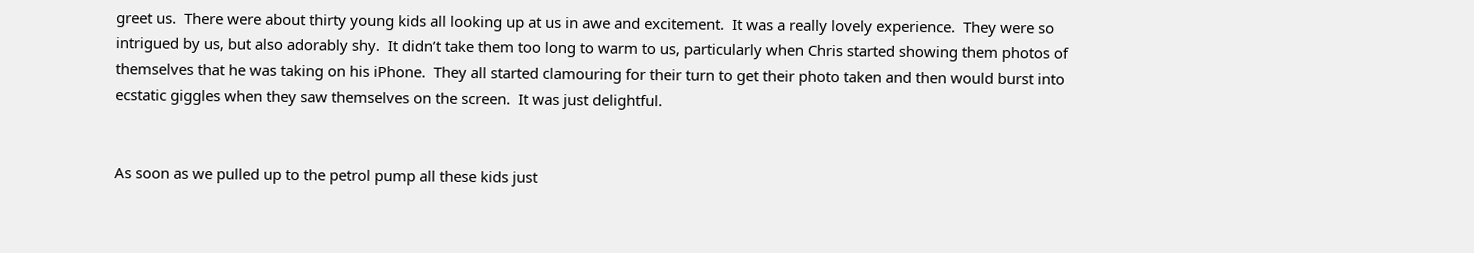greet us.  There were about thirty young kids all looking up at us in awe and excitement.  It was a really lovely experience.  They were so intrigued by us, but also adorably shy.  It didn’t take them too long to warm to us, particularly when Chris started showing them photos of themselves that he was taking on his iPhone.  They all started clamouring for their turn to get their photo taken and then would burst into ecstatic giggles when they saw themselves on the screen.  It was just delightful.


As soon as we pulled up to the petrol pump all these kids just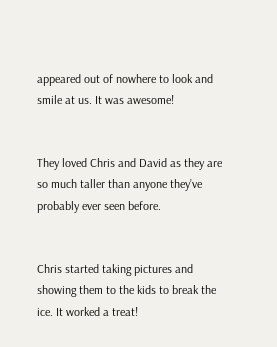appeared out of nowhere to look and smile at us. It was awesome!


They loved Chris and David as they are so much taller than anyone they’ve probably ever seen before.


Chris started taking pictures and showing them to the kids to break the ice. It worked a treat!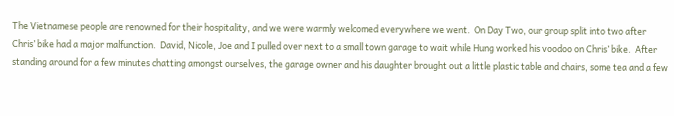The Vietnamese people are renowned for their hospitality, and we were warmly welcomed everywhere we went.  On Day Two, our group split into two after Chris’ bike had a major malfunction.  David, Nicole, Joe and I pulled over next to a small town garage to wait while Hung worked his voodoo on Chris’ bike.  After standing around for a few minutes chatting amongst ourselves, the garage owner and his daughter brought out a little plastic table and chairs, some tea and a few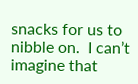snacks for us to nibble on.  I can’t imagine that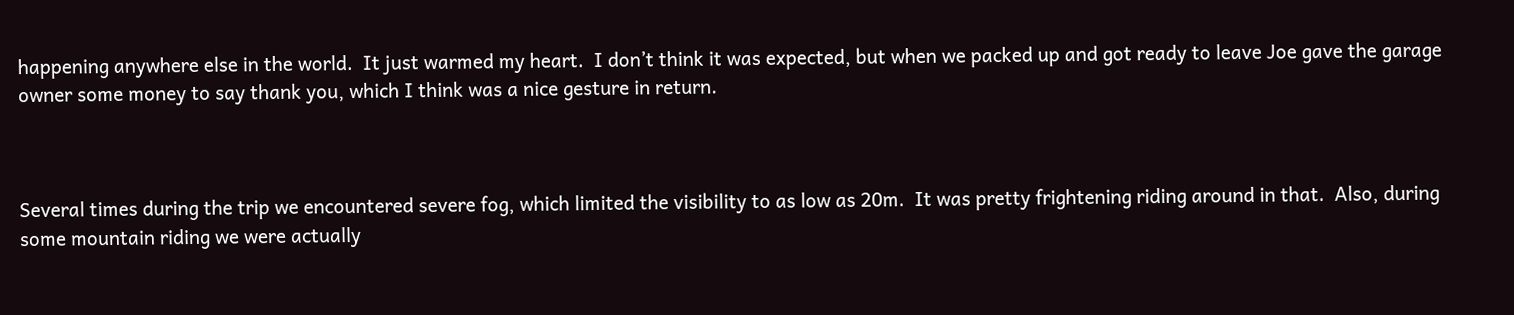happening anywhere else in the world.  It just warmed my heart.  I don’t think it was expected, but when we packed up and got ready to leave Joe gave the garage owner some money to say thank you, which I think was a nice gesture in return.



Several times during the trip we encountered severe fog, which limited the visibility to as low as 20m.  It was pretty frightening riding around in that.  Also, during some mountain riding we were actually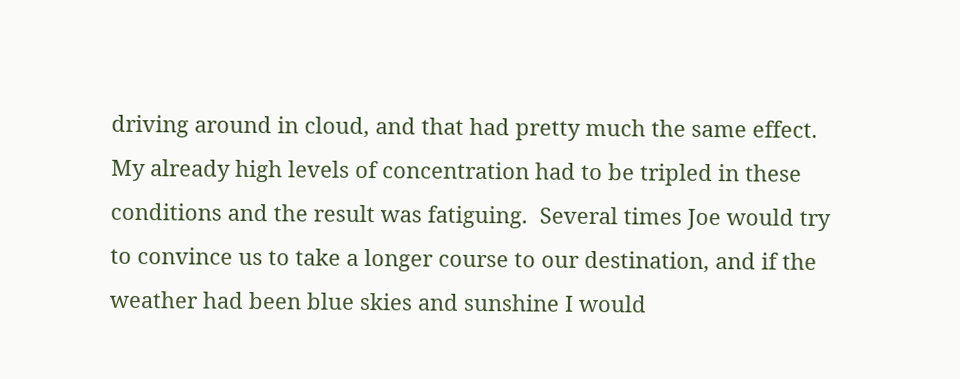driving around in cloud, and that had pretty much the same effect.  My already high levels of concentration had to be tripled in these conditions and the result was fatiguing.  Several times Joe would try to convince us to take a longer course to our destination, and if the weather had been blue skies and sunshine I would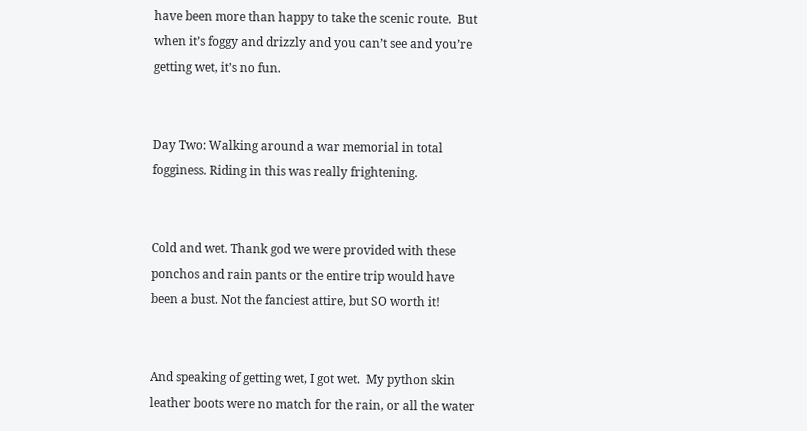have been more than happy to take the scenic route.  But when it’s foggy and drizzly and you can’t see and you’re getting wet, it’s no fun.


Day Two: Walking around a war memorial in total fogginess. Riding in this was really frightening.


Cold and wet. Thank god we were provided with these ponchos and rain pants or the entire trip would have been a bust. Not the fanciest attire, but SO worth it!


And speaking of getting wet, I got wet.  My python skin leather boots were no match for the rain, or all the water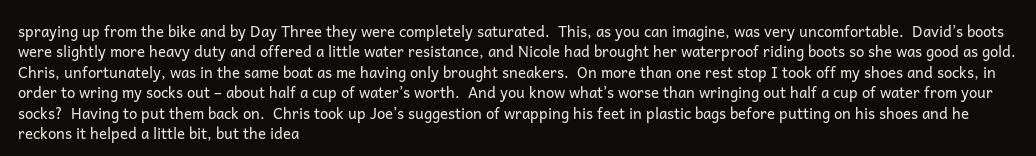spraying up from the bike and by Day Three they were completely saturated.  This, as you can imagine, was very uncomfortable.  David’s boots were slightly more heavy duty and offered a little water resistance, and Nicole had brought her waterproof riding boots so she was good as gold.  Chris, unfortunately, was in the same boat as me having only brought sneakers.  On more than one rest stop I took off my shoes and socks, in order to wring my socks out – about half a cup of water’s worth.  And you know what’s worse than wringing out half a cup of water from your socks?  Having to put them back on.  Chris took up Joe’s suggestion of wrapping his feet in plastic bags before putting on his shoes and he reckons it helped a little bit, but the idea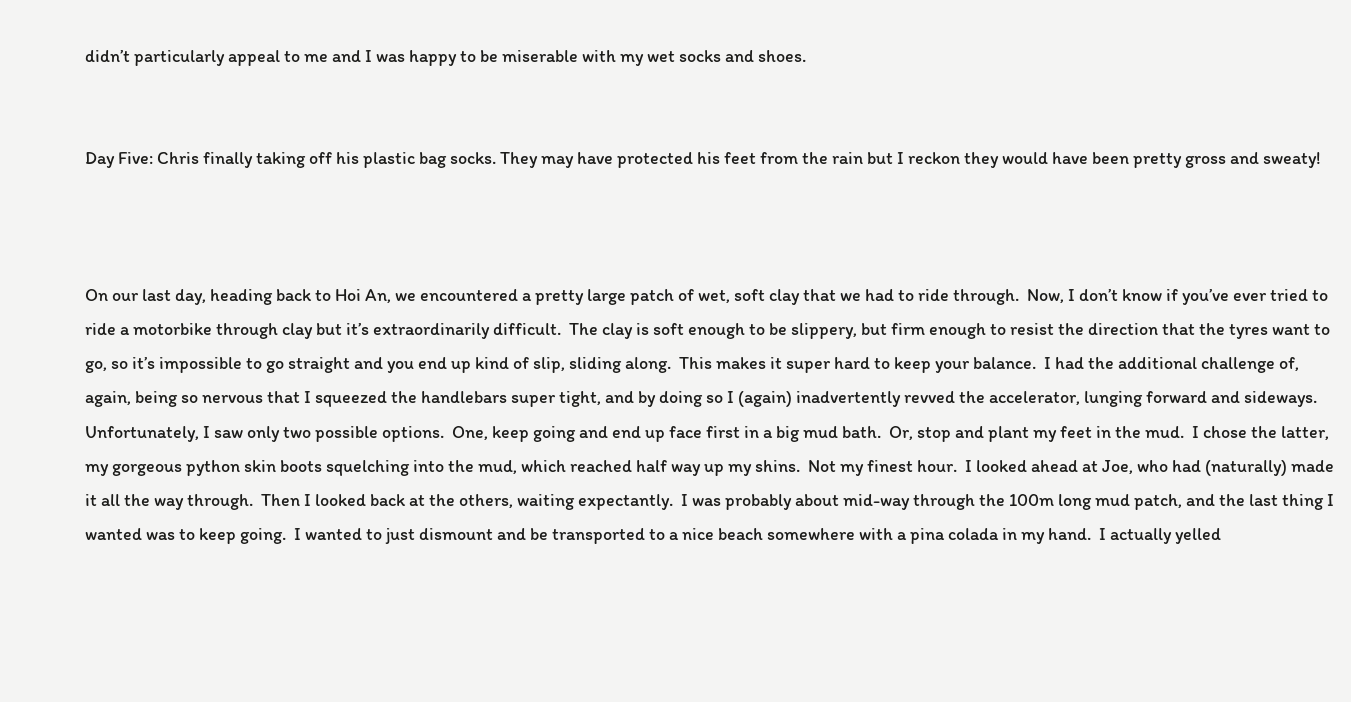didn’t particularly appeal to me and I was happy to be miserable with my wet socks and shoes.


Day Five: Chris finally taking off his plastic bag socks. They may have protected his feet from the rain but I reckon they would have been pretty gross and sweaty!



On our last day, heading back to Hoi An, we encountered a pretty large patch of wet, soft clay that we had to ride through.  Now, I don’t know if you’ve ever tried to ride a motorbike through clay but it’s extraordinarily difficult.  The clay is soft enough to be slippery, but firm enough to resist the direction that the tyres want to go, so it’s impossible to go straight and you end up kind of slip, sliding along.  This makes it super hard to keep your balance.  I had the additional challenge of, again, being so nervous that I squeezed the handlebars super tight, and by doing so I (again) inadvertently revved the accelerator, lunging forward and sideways.  Unfortunately, I saw only two possible options.  One, keep going and end up face first in a big mud bath.  Or, stop and plant my feet in the mud.  I chose the latter, my gorgeous python skin boots squelching into the mud, which reached half way up my shins.  Not my finest hour.  I looked ahead at Joe, who had (naturally) made it all the way through.  Then I looked back at the others, waiting expectantly.  I was probably about mid-way through the 100m long mud patch, and the last thing I wanted was to keep going.  I wanted to just dismount and be transported to a nice beach somewhere with a pina colada in my hand.  I actually yelled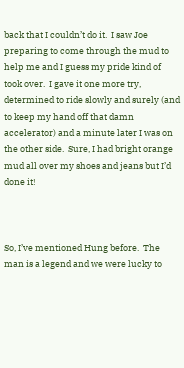back that I couldn’t do it.  I saw Joe preparing to come through the mud to help me and I guess my pride kind of took over.  I gave it one more try, determined to ride slowly and surely (and to keep my hand off that damn accelerator) and a minute later I was on the other side.  Sure, I had bright orange mud all over my shoes and jeans but I’d done it!



So, I’ve mentioned Hung before.  The man is a legend and we were lucky to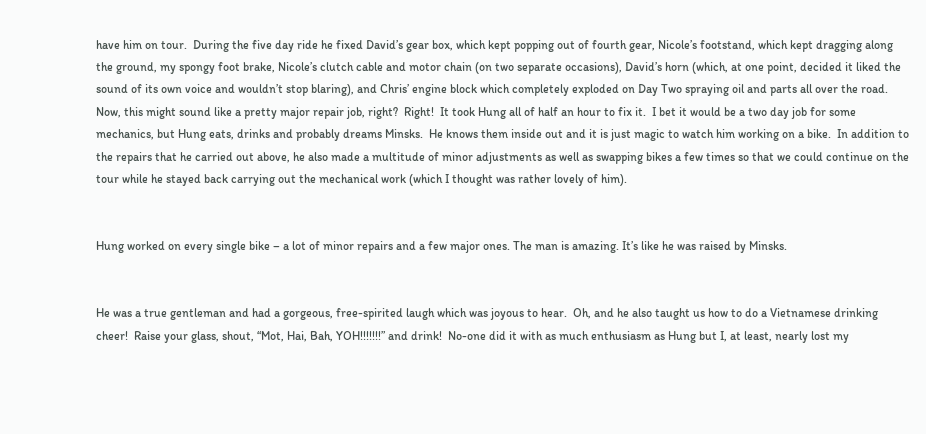have him on tour.  During the five day ride he fixed David’s gear box, which kept popping out of fourth gear, Nicole’s footstand, which kept dragging along the ground, my spongy foot brake, Nicole’s clutch cable and motor chain (on two separate occasions), David’s horn (which, at one point, decided it liked the sound of its own voice and wouldn’t stop blaring), and Chris’ engine block which completely exploded on Day Two spraying oil and parts all over the road.  Now, this might sound like a pretty major repair job, right?  Right!  It took Hung all of half an hour to fix it.  I bet it would be a two day job for some mechanics, but Hung eats, drinks and probably dreams Minsks.  He knows them inside out and it is just magic to watch him working on a bike.  In addition to the repairs that he carried out above, he also made a multitude of minor adjustments as well as swapping bikes a few times so that we could continue on the tour while he stayed back carrying out the mechanical work (which I thought was rather lovely of him).


Hung worked on every single bike – a lot of minor repairs and a few major ones. The man is amazing. It’s like he was raised by Minsks.


He was a true gentleman and had a gorgeous, free-spirited laugh which was joyous to hear.  Oh, and he also taught us how to do a Vietnamese drinking cheer!  Raise your glass, shout, “Mot, Hai, Bah, YOH!!!!!!!” and drink!  No-one did it with as much enthusiasm as Hung but I, at least, nearly lost my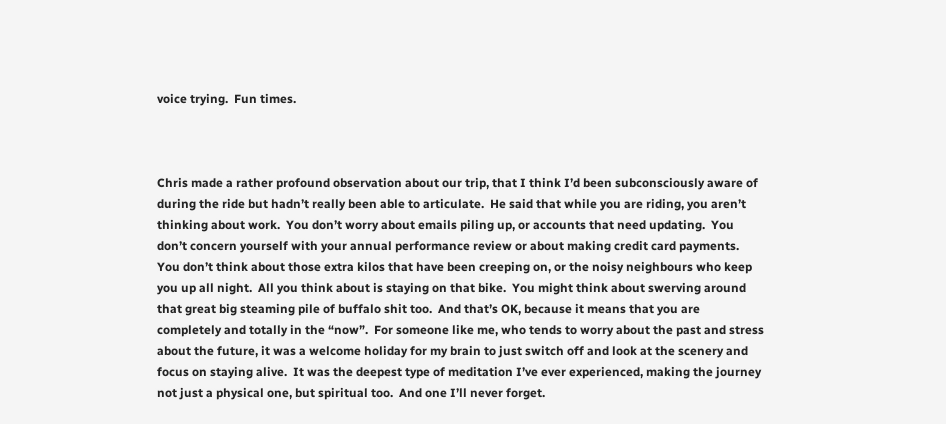voice trying.  Fun times.



Chris made a rather profound observation about our trip, that I think I’d been subconsciously aware of during the ride but hadn’t really been able to articulate.  He said that while you are riding, you aren’t thinking about work.  You don’t worry about emails piling up, or accounts that need updating.  You don’t concern yourself with your annual performance review or about making credit card payments.  You don’t think about those extra kilos that have been creeping on, or the noisy neighbours who keep you up all night.  All you think about is staying on that bike.  You might think about swerving around that great big steaming pile of buffalo shit too.  And that’s OK, because it means that you are completely and totally in the “now”.  For someone like me, who tends to worry about the past and stress about the future, it was a welcome holiday for my brain to just switch off and look at the scenery and focus on staying alive.  It was the deepest type of meditation I’ve ever experienced, making the journey not just a physical one, but spiritual too.  And one I’ll never forget.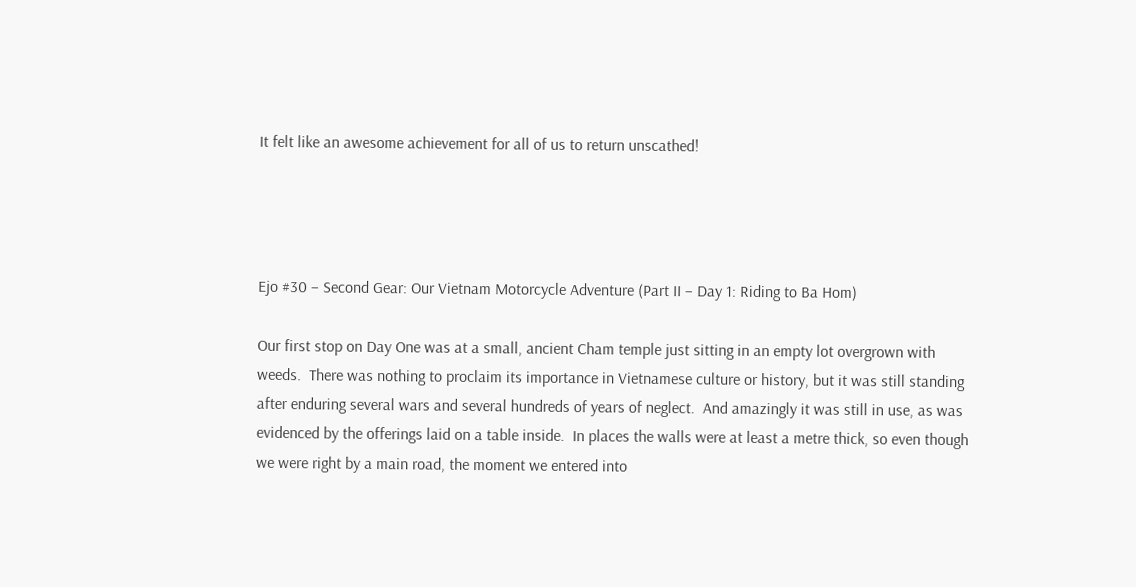It felt like an awesome achievement for all of us to return unscathed!




Ejo #30 – Second Gear: Our Vietnam Motorcycle Adventure (Part II – Day 1: Riding to Ba Hom)

Our first stop on Day One was at a small, ancient Cham temple just sitting in an empty lot overgrown with weeds.  There was nothing to proclaim its importance in Vietnamese culture or history, but it was still standing after enduring several wars and several hundreds of years of neglect.  And amazingly it was still in use, as was evidenced by the offerings laid on a table inside.  In places the walls were at least a metre thick, so even though we were right by a main road, the moment we entered into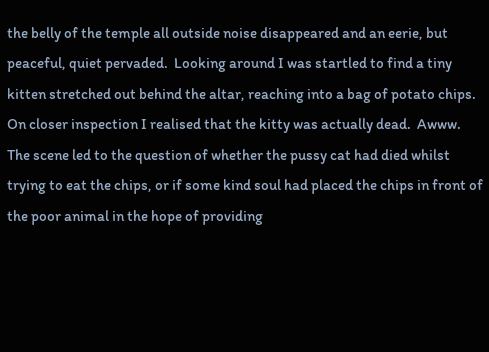the belly of the temple all outside noise disappeared and an eerie, but peaceful, quiet pervaded.  Looking around I was startled to find a tiny kitten stretched out behind the altar, reaching into a bag of potato chips.  On closer inspection I realised that the kitty was actually dead.  Awww.  The scene led to the question of whether the pussy cat had died whilst trying to eat the chips, or if some kind soul had placed the chips in front of the poor animal in the hope of providing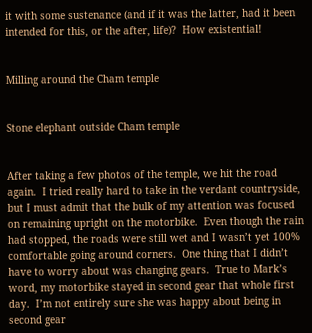it with some sustenance (and if it was the latter, had it been intended for this, or the after, life)?  How existential!


Milling around the Cham temple


Stone elephant outside Cham temple


After taking a few photos of the temple, we hit the road again.  I tried really hard to take in the verdant countryside, but I must admit that the bulk of my attention was focused on remaining upright on the motorbike.  Even though the rain had stopped, the roads were still wet and I wasn’t yet 100% comfortable going around corners.  One thing that I didn’t have to worry about was changing gears.  True to Mark’s word, my motorbike stayed in second gear that whole first day.  I’m not entirely sure she was happy about being in second gear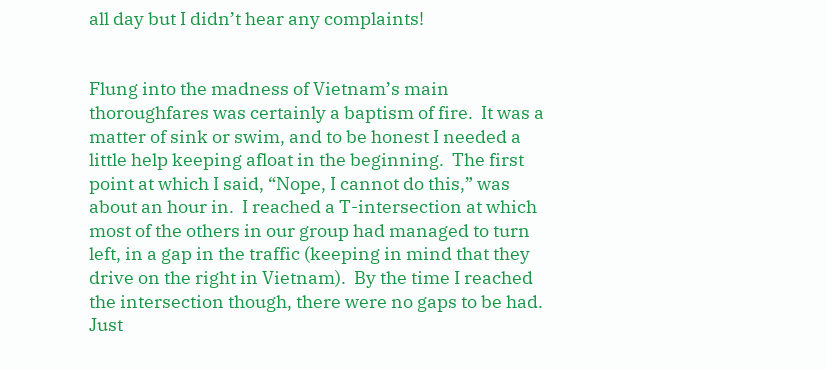all day but I didn’t hear any complaints!


Flung into the madness of Vietnam’s main thoroughfares was certainly a baptism of fire.  It was a matter of sink or swim, and to be honest I needed a little help keeping afloat in the beginning.  The first point at which I said, “Nope, I cannot do this,” was about an hour in.  I reached a T-intersection at which most of the others in our group had managed to turn left, in a gap in the traffic (keeping in mind that they drive on the right in Vietnam).  By the time I reached the intersection though, there were no gaps to be had.  Just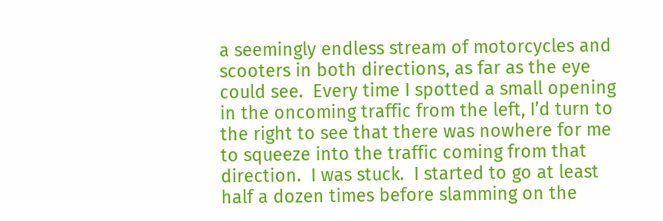a seemingly endless stream of motorcycles and scooters in both directions, as far as the eye could see.  Every time I spotted a small opening in the oncoming traffic from the left, I’d turn to the right to see that there was nowhere for me to squeeze into the traffic coming from that direction.  I was stuck.  I started to go at least half a dozen times before slamming on the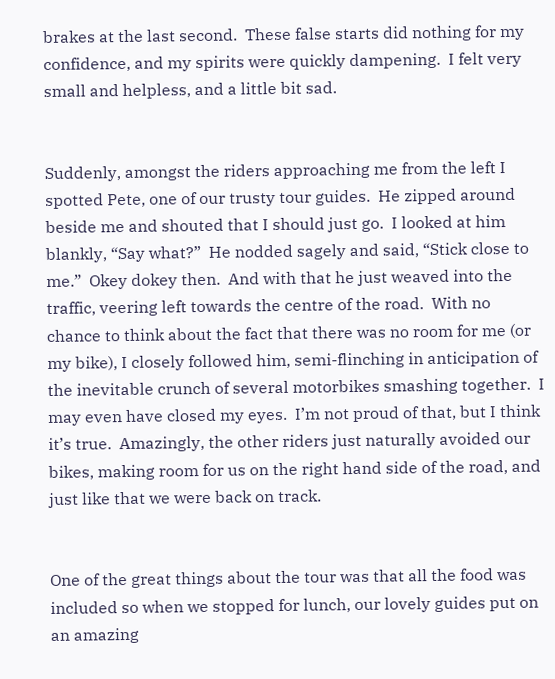brakes at the last second.  These false starts did nothing for my confidence, and my spirits were quickly dampening.  I felt very small and helpless, and a little bit sad.


Suddenly, amongst the riders approaching me from the left I spotted Pete, one of our trusty tour guides.  He zipped around beside me and shouted that I should just go.  I looked at him blankly, “Say what?”  He nodded sagely and said, “Stick close to me.”  Okey dokey then.  And with that he just weaved into the traffic, veering left towards the centre of the road.  With no chance to think about the fact that there was no room for me (or my bike), I closely followed him, semi-flinching in anticipation of the inevitable crunch of several motorbikes smashing together.  I may even have closed my eyes.  I’m not proud of that, but I think it’s true.  Amazingly, the other riders just naturally avoided our bikes, making room for us on the right hand side of the road, and just like that we were back on track.


One of the great things about the tour was that all the food was included so when we stopped for lunch, our lovely guides put on an amazing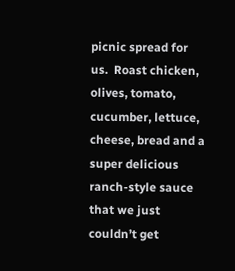picnic spread for us.  Roast chicken, olives, tomato, cucumber, lettuce, cheese, bread and a super delicious ranch-style sauce that we just couldn’t get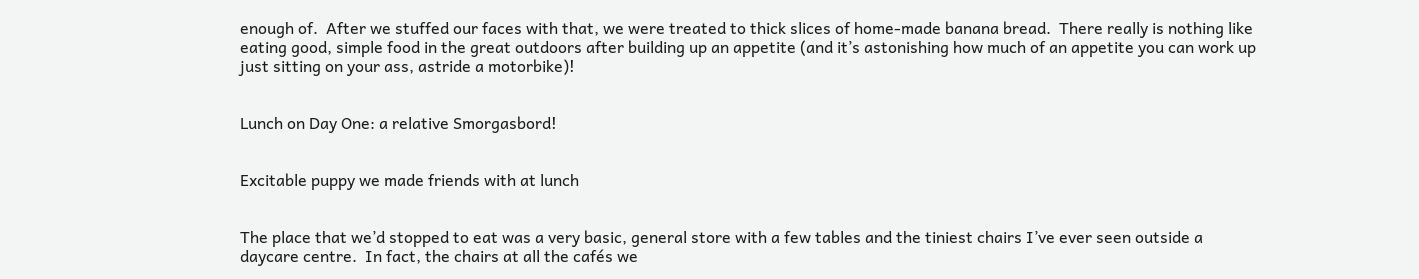enough of.  After we stuffed our faces with that, we were treated to thick slices of home-made banana bread.  There really is nothing like eating good, simple food in the great outdoors after building up an appetite (and it’s astonishing how much of an appetite you can work up just sitting on your ass, astride a motorbike)!


Lunch on Day One: a relative Smorgasbord!


Excitable puppy we made friends with at lunch


The place that we’d stopped to eat was a very basic, general store with a few tables and the tiniest chairs I’ve ever seen outside a daycare centre.  In fact, the chairs at all the cafés we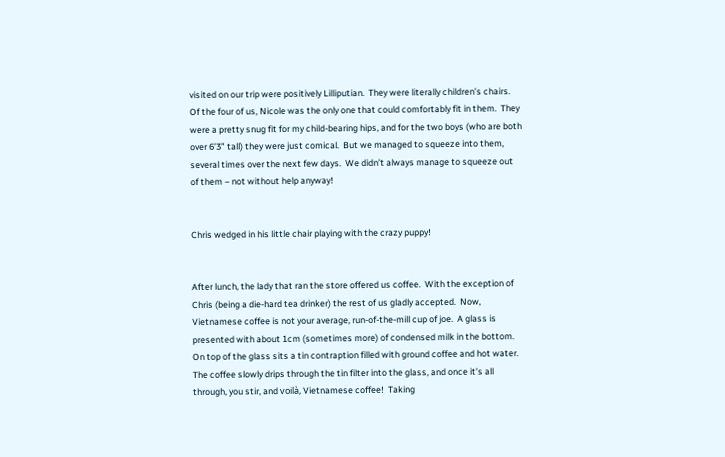visited on our trip were positively Lilliputian.  They were literally children’s chairs.  Of the four of us, Nicole was the only one that could comfortably fit in them.  They were a pretty snug fit for my child-bearing hips, and for the two boys (who are both over 6’3” tall) they were just comical.  But we managed to squeeze into them, several times over the next few days.  We didn’t always manage to squeeze out of them – not without help anyway!


Chris wedged in his little chair playing with the crazy puppy!


After lunch, the lady that ran the store offered us coffee.  With the exception of Chris (being a die-hard tea drinker) the rest of us gladly accepted.  Now, Vietnamese coffee is not your average, run-of-the-mill cup of joe.  A glass is presented with about 1cm (sometimes more) of condensed milk in the bottom.  On top of the glass sits a tin contraption filled with ground coffee and hot water.  The coffee slowly drips through the tin filter into the glass, and once it’s all through, you stir, and voilà, Vietnamese coffee!  Taking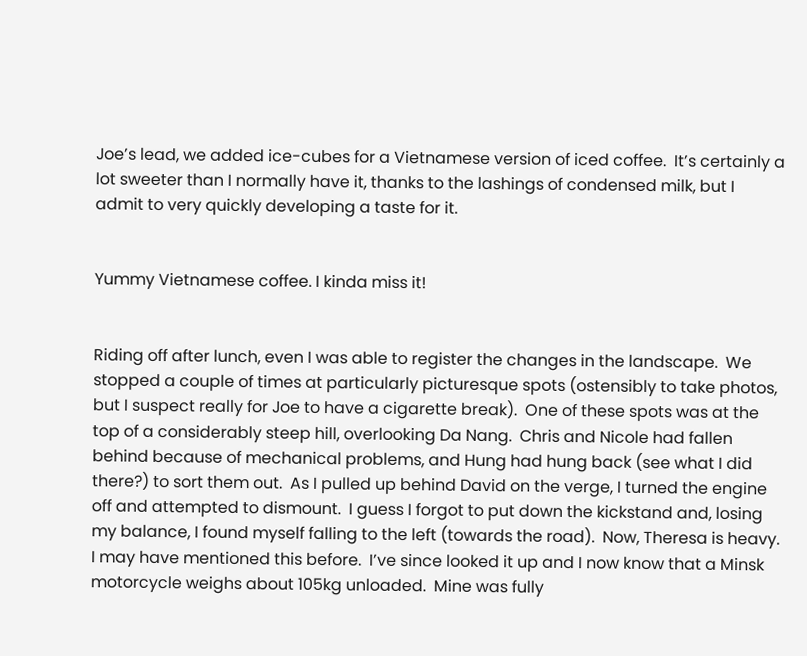Joe’s lead, we added ice-cubes for a Vietnamese version of iced coffee.  It’s certainly a lot sweeter than I normally have it, thanks to the lashings of condensed milk, but I admit to very quickly developing a taste for it.


Yummy Vietnamese coffee. I kinda miss it!


Riding off after lunch, even I was able to register the changes in the landscape.  We stopped a couple of times at particularly picturesque spots (ostensibly to take photos, but I suspect really for Joe to have a cigarette break).  One of these spots was at the top of a considerably steep hill, overlooking Da Nang.  Chris and Nicole had fallen behind because of mechanical problems, and Hung had hung back (see what I did there?) to sort them out.  As I pulled up behind David on the verge, I turned the engine off and attempted to dismount.  I guess I forgot to put down the kickstand and, losing my balance, I found myself falling to the left (towards the road).  Now, Theresa is heavy.  I may have mentioned this before.  I’ve since looked it up and I now know that a Minsk motorcycle weighs about 105kg unloaded.  Mine was fully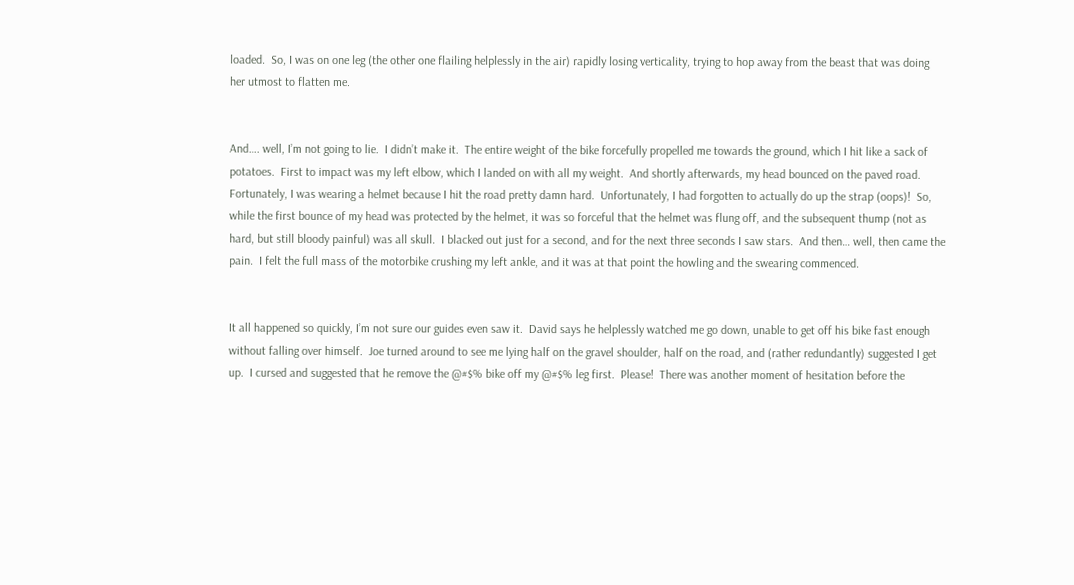loaded.  So, I was on one leg (the other one flailing helplessly in the air) rapidly losing verticality, trying to hop away from the beast that was doing her utmost to flatten me.


And…. well, I’m not going to lie.  I didn’t make it.  The entire weight of the bike forcefully propelled me towards the ground, which I hit like a sack of potatoes.  First to impact was my left elbow, which I landed on with all my weight.  And shortly afterwards, my head bounced on the paved road.  Fortunately, I was wearing a helmet because I hit the road pretty damn hard.  Unfortunately, I had forgotten to actually do up the strap (oops)!  So, while the first bounce of my head was protected by the helmet, it was so forceful that the helmet was flung off, and the subsequent thump (not as hard, but still bloody painful) was all skull.  I blacked out just for a second, and for the next three seconds I saw stars.  And then… well, then came the pain.  I felt the full mass of the motorbike crushing my left ankle, and it was at that point the howling and the swearing commenced.


It all happened so quickly, I’m not sure our guides even saw it.  David says he helplessly watched me go down, unable to get off his bike fast enough without falling over himself.  Joe turned around to see me lying half on the gravel shoulder, half on the road, and (rather redundantly) suggested I get up.  I cursed and suggested that he remove the @#$% bike off my @#$% leg first.  Please!  There was another moment of hesitation before the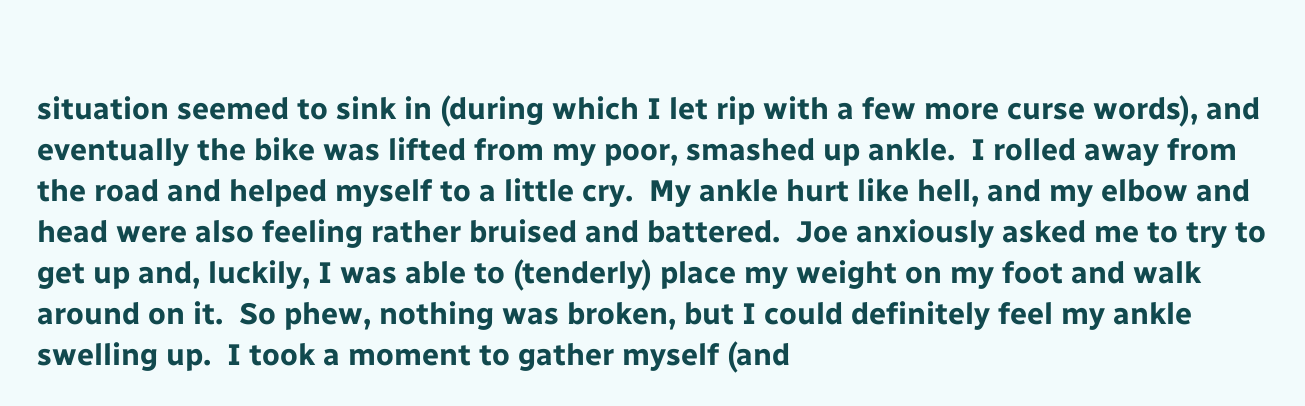situation seemed to sink in (during which I let rip with a few more curse words), and eventually the bike was lifted from my poor, smashed up ankle.  I rolled away from the road and helped myself to a little cry.  My ankle hurt like hell, and my elbow and head were also feeling rather bruised and battered.  Joe anxiously asked me to try to get up and, luckily, I was able to (tenderly) place my weight on my foot and walk around on it.  So phew, nothing was broken, but I could definitely feel my ankle swelling up.  I took a moment to gather myself (and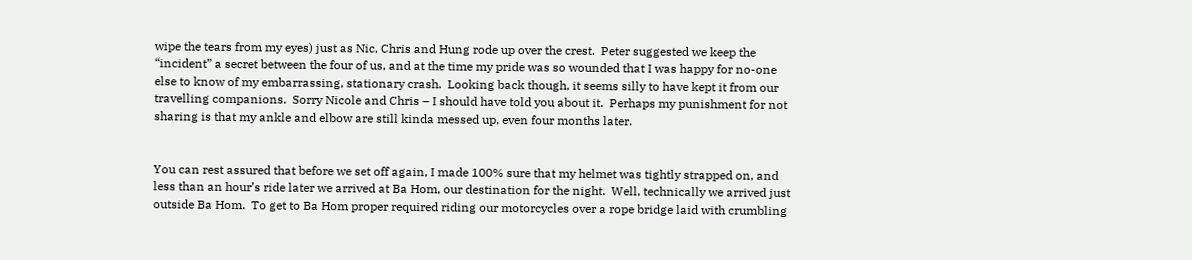wipe the tears from my eyes) just as Nic, Chris and Hung rode up over the crest.  Peter suggested we keep the “incident” a secret between the four of us, and at the time my pride was so wounded that I was happy for no-one else to know of my embarrassing, stationary crash.  Looking back though, it seems silly to have kept it from our travelling companions.  Sorry Nicole and Chris – I should have told you about it.  Perhaps my punishment for not sharing is that my ankle and elbow are still kinda messed up, even four months later.


You can rest assured that before we set off again, I made 100% sure that my helmet was tightly strapped on, and less than an hour’s ride later we arrived at Ba Hom, our destination for the night.  Well, technically we arrived just outside Ba Hom.  To get to Ba Hom proper required riding our motorcycles over a rope bridge laid with crumbling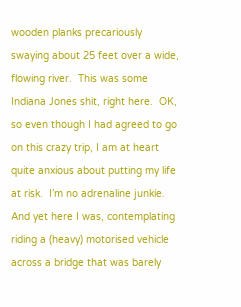wooden planks precariously swaying about 25 feet over a wide, flowing river.  This was some Indiana Jones shit, right here.  OK, so even though I had agreed to go on this crazy trip, I am at heart quite anxious about putting my life at risk.  I’m no adrenaline junkie.  And yet here I was, contemplating riding a (heavy) motorised vehicle across a bridge that was barely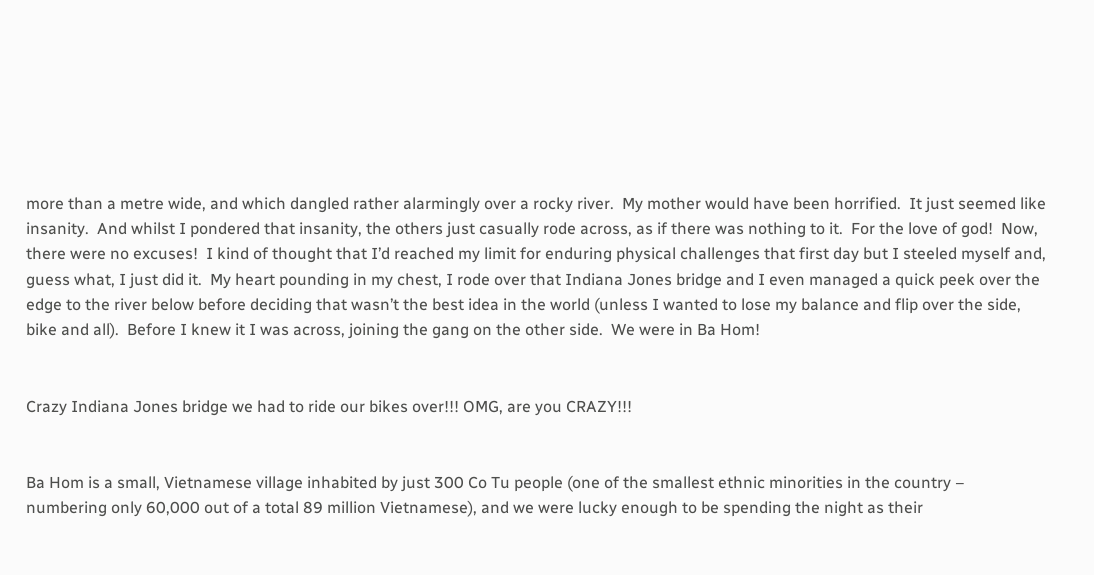more than a metre wide, and which dangled rather alarmingly over a rocky river.  My mother would have been horrified.  It just seemed like insanity.  And whilst I pondered that insanity, the others just casually rode across, as if there was nothing to it.  For the love of god!  Now, there were no excuses!  I kind of thought that I’d reached my limit for enduring physical challenges that first day but I steeled myself and, guess what, I just did it.  My heart pounding in my chest, I rode over that Indiana Jones bridge and I even managed a quick peek over the edge to the river below before deciding that wasn’t the best idea in the world (unless I wanted to lose my balance and flip over the side, bike and all).  Before I knew it I was across, joining the gang on the other side.  We were in Ba Hom!


Crazy Indiana Jones bridge we had to ride our bikes over!!! OMG, are you CRAZY!!!


Ba Hom is a small, Vietnamese village inhabited by just 300 Co Tu people (one of the smallest ethnic minorities in the country – numbering only 60,000 out of a total 89 million Vietnamese), and we were lucky enough to be spending the night as their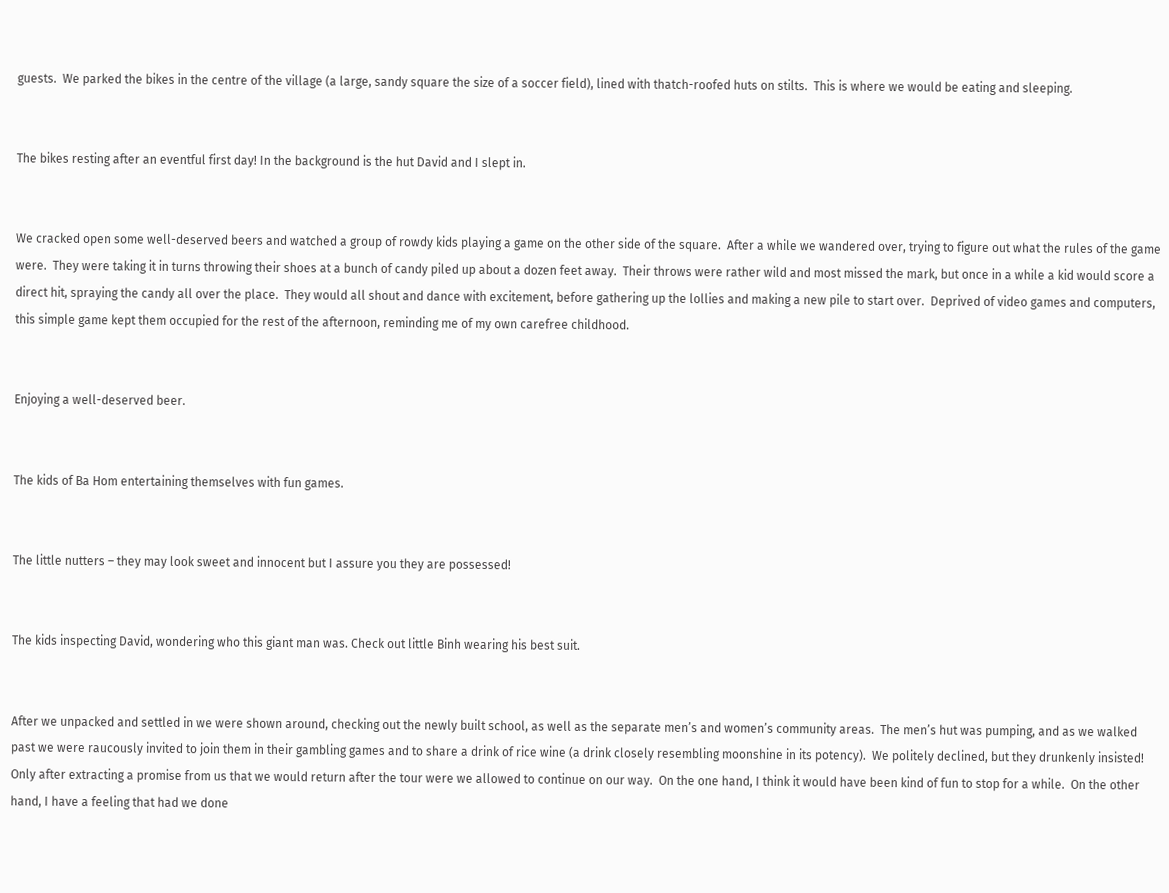guests.  We parked the bikes in the centre of the village (a large, sandy square the size of a soccer field), lined with thatch-roofed huts on stilts.  This is where we would be eating and sleeping.


The bikes resting after an eventful first day! In the background is the hut David and I slept in.


We cracked open some well-deserved beers and watched a group of rowdy kids playing a game on the other side of the square.  After a while we wandered over, trying to figure out what the rules of the game were.  They were taking it in turns throwing their shoes at a bunch of candy piled up about a dozen feet away.  Their throws were rather wild and most missed the mark, but once in a while a kid would score a direct hit, spraying the candy all over the place.  They would all shout and dance with excitement, before gathering up the lollies and making a new pile to start over.  Deprived of video games and computers, this simple game kept them occupied for the rest of the afternoon, reminding me of my own carefree childhood.


Enjoying a well-deserved beer.


The kids of Ba Hom entertaining themselves with fun games.


The little nutters – they may look sweet and innocent but I assure you they are possessed!


The kids inspecting David, wondering who this giant man was. Check out little Binh wearing his best suit.


After we unpacked and settled in we were shown around, checking out the newly built school, as well as the separate men’s and women’s community areas.  The men’s hut was pumping, and as we walked past we were raucously invited to join them in their gambling games and to share a drink of rice wine (a drink closely resembling moonshine in its potency).  We politely declined, but they drunkenly insisted!  Only after extracting a promise from us that we would return after the tour were we allowed to continue on our way.  On the one hand, I think it would have been kind of fun to stop for a while.  On the other hand, I have a feeling that had we done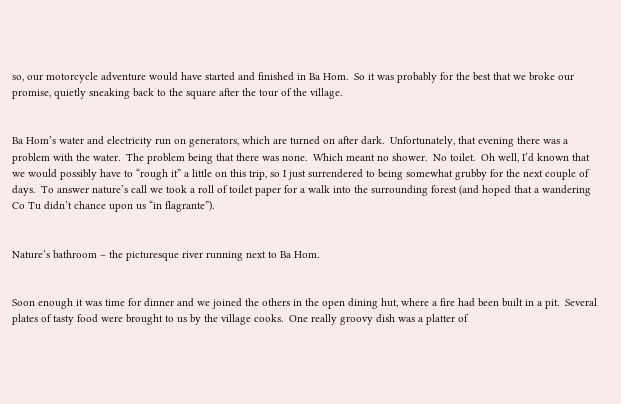so, our motorcycle adventure would have started and finished in Ba Hom.  So it was probably for the best that we broke our promise, quietly sneaking back to the square after the tour of the village.


Ba Hom’s water and electricity run on generators, which are turned on after dark.  Unfortunately, that evening there was a problem with the water.  The problem being that there was none.  Which meant no shower.  No toilet.  Oh well, I’d known that we would possibly have to “rough it” a little on this trip, so I just surrendered to being somewhat grubby for the next couple of days.  To answer nature’s call we took a roll of toilet paper for a walk into the surrounding forest (and hoped that a wandering Co Tu didn’t chance upon us “in flagrante”).


Nature’s bathroom – the picturesque river running next to Ba Hom.


Soon enough it was time for dinner and we joined the others in the open dining hut, where a fire had been built in a pit.  Several plates of tasty food were brought to us by the village cooks.  One really groovy dish was a platter of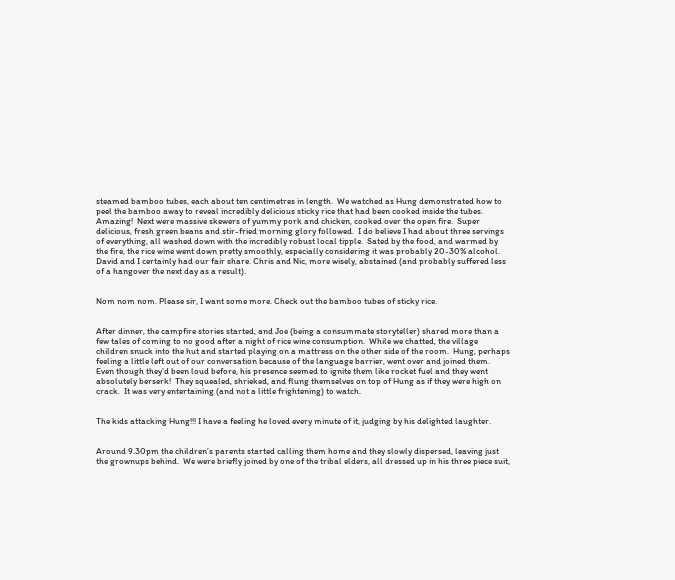steamed bamboo tubes, each about ten centimetres in length.  We watched as Hung demonstrated how to peel the bamboo away to reveal incredibly delicious sticky rice that had been cooked inside the tubes.  Amazing!  Next were massive skewers of yummy pork and chicken, cooked over the open fire.  Super delicious, fresh green beans and stir-fried morning glory followed.  I do believe I had about three servings of everything, all washed down with the incredibly robust local tipple.  Sated by the food, and warmed by the fire, the rice wine went down pretty smoothly, especially considering it was probably 20-30% alcohol.  David and I certainly had our fair share. Chris and Nic, more wisely, abstained (and probably suffered less of a hangover the next day as a result).


Nom nom nom. Please sir, I want some more. Check out the bamboo tubes of sticky rice.


After dinner, the campfire stories started, and Joe (being a consummate storyteller) shared more than a few tales of coming to no good after a night of rice wine consumption.  While we chatted, the village children snuck into the hut and started playing on a mattress on the other side of the room.  Hung, perhaps feeling a little left out of our conversation because of the language barrier, went over and joined them.  Even though they’d been loud before, his presence seemed to ignite them like rocket fuel and they went absolutely berserk!  They squealed, shrieked, and flung themselves on top of Hung as if they were high on crack.  It was very entertaining (and not a little frightening) to watch.


The kids attacking Hung!!! I have a feeling he loved every minute of it, judging by his delighted laughter.


Around 9.30pm the children’s parents started calling them home and they slowly dispersed, leaving just the grownups behind.  We were briefly joined by one of the tribal elders, all dressed up in his three piece suit,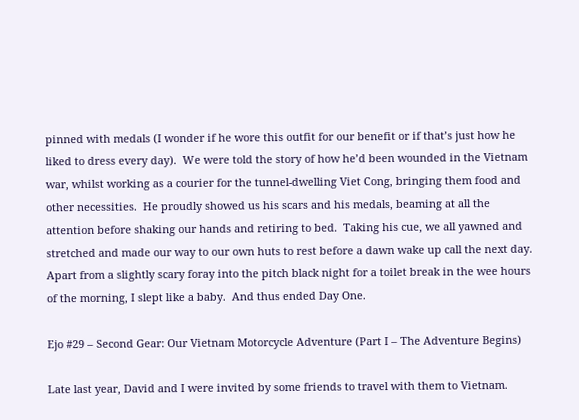pinned with medals (I wonder if he wore this outfit for our benefit or if that’s just how he liked to dress every day).  We were told the story of how he’d been wounded in the Vietnam war, whilst working as a courier for the tunnel-dwelling Viet Cong, bringing them food and other necessities.  He proudly showed us his scars and his medals, beaming at all the attention before shaking our hands and retiring to bed.  Taking his cue, we all yawned and stretched and made our way to our own huts to rest before a dawn wake up call the next day.  Apart from a slightly scary foray into the pitch black night for a toilet break in the wee hours of the morning, I slept like a baby.  And thus ended Day One.

Ejo #29 – Second Gear: Our Vietnam Motorcycle Adventure (Part I – The Adventure Begins)

Late last year, David and I were invited by some friends to travel with them to Vietnam.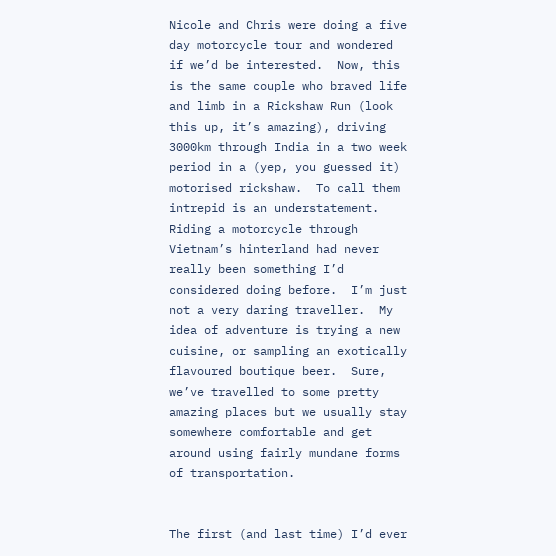Nicole and Chris were doing a five day motorcycle tour and wondered if we’d be interested.  Now, this is the same couple who braved life and limb in a Rickshaw Run (look this up, it’s amazing), driving 3000km through India in a two week period in a (yep, you guessed it) motorised rickshaw.  To call them intrepid is an understatement.  Riding a motorcycle through Vietnam’s hinterland had never really been something I’d considered doing before.  I’m just not a very daring traveller.  My idea of adventure is trying a new cuisine, or sampling an exotically flavoured boutique beer.  Sure, we’ve travelled to some pretty amazing places but we usually stay somewhere comfortable and get around using fairly mundane forms of transportation.


The first (and last time) I’d ever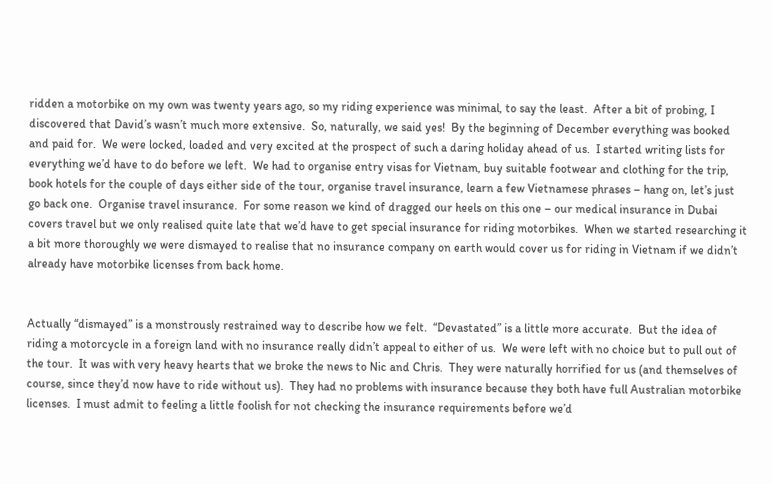ridden a motorbike on my own was twenty years ago, so my riding experience was minimal, to say the least.  After a bit of probing, I discovered that David’s wasn’t much more extensive.  So, naturally, we said yes!  By the beginning of December everything was booked and paid for.  We were locked, loaded and very excited at the prospect of such a daring holiday ahead of us.  I started writing lists for everything we’d have to do before we left.  We had to organise entry visas for Vietnam, buy suitable footwear and clothing for the trip, book hotels for the couple of days either side of the tour, organise travel insurance, learn a few Vietnamese phrases – hang on, let’s just go back one.  Organise travel insurance.  For some reason we kind of dragged our heels on this one – our medical insurance in Dubai covers travel but we only realised quite late that we’d have to get special insurance for riding motorbikes.  When we started researching it a bit more thoroughly we were dismayed to realise that no insurance company on earth would cover us for riding in Vietnam if we didn’t already have motorbike licenses from back home.


Actually “dismayed” is a monstrously restrained way to describe how we felt.  “Devastated” is a little more accurate.  But the idea of riding a motorcycle in a foreign land with no insurance really didn’t appeal to either of us.  We were left with no choice but to pull out of the tour.  It was with very heavy hearts that we broke the news to Nic and Chris.  They were naturally horrified for us (and themselves of course, since they’d now have to ride without us).  They had no problems with insurance because they both have full Australian motorbike licenses.  I must admit to feeling a little foolish for not checking the insurance requirements before we’d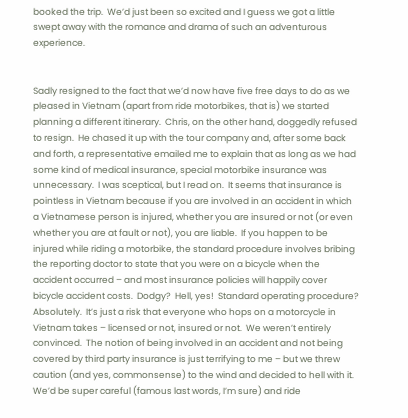booked the trip.  We’d just been so excited and I guess we got a little swept away with the romance and drama of such an adventurous experience.


Sadly resigned to the fact that we’d now have five free days to do as we pleased in Vietnam (apart from ride motorbikes, that is) we started planning a different itinerary.  Chris, on the other hand, doggedly refused to resign.  He chased it up with the tour company and, after some back and forth, a representative emailed me to explain that as long as we had some kind of medical insurance, special motorbike insurance was unnecessary.  I was sceptical, but I read on.  It seems that insurance is pointless in Vietnam because if you are involved in an accident in which a Vietnamese person is injured, whether you are insured or not (or even whether you are at fault or not), you are liable.  If you happen to be injured while riding a motorbike, the standard procedure involves bribing the reporting doctor to state that you were on a bicycle when the accident occurred – and most insurance policies will happily cover bicycle accident costs.  Dodgy?  Hell, yes!  Standard operating procedure?  Absolutely.  It’s just a risk that everyone who hops on a motorcycle in Vietnam takes – licensed or not, insured or not.  We weren’t entirely convinced.  The notion of being involved in an accident and not being covered by third party insurance is just terrifying to me – but we threw caution (and yes, commonsense) to the wind and decided to hell with it.  We’d be super careful (famous last words, I’m sure) and ride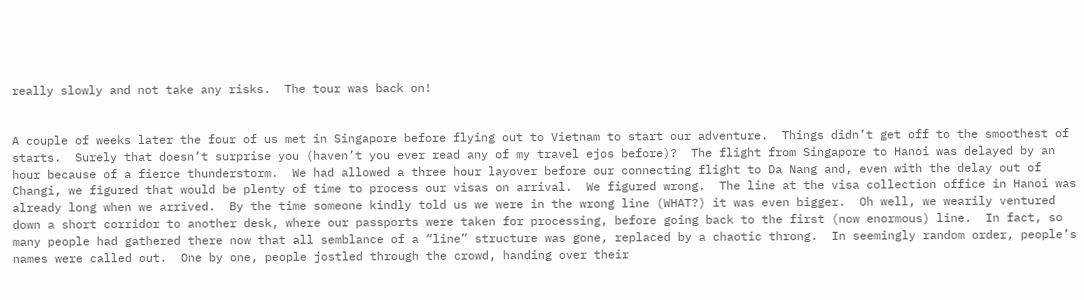really slowly and not take any risks.  The tour was back on!


A couple of weeks later the four of us met in Singapore before flying out to Vietnam to start our adventure.  Things didn’t get off to the smoothest of starts.  Surely that doesn’t surprise you (haven’t you ever read any of my travel ejos before)?  The flight from Singapore to Hanoi was delayed by an hour because of a fierce thunderstorm.  We had allowed a three hour layover before our connecting flight to Da Nang and, even with the delay out of Changi, we figured that would be plenty of time to process our visas on arrival.  We figured wrong.  The line at the visa collection office in Hanoi was already long when we arrived.  By the time someone kindly told us we were in the wrong line (WHAT?) it was even bigger.  Oh well, we wearily ventured down a short corridor to another desk, where our passports were taken for processing, before going back to the first (now enormous) line.  In fact, so many people had gathered there now that all semblance of a “line” structure was gone, replaced by a chaotic throng.  In seemingly random order, people’s names were called out.  One by one, people jostled through the crowd, handing over their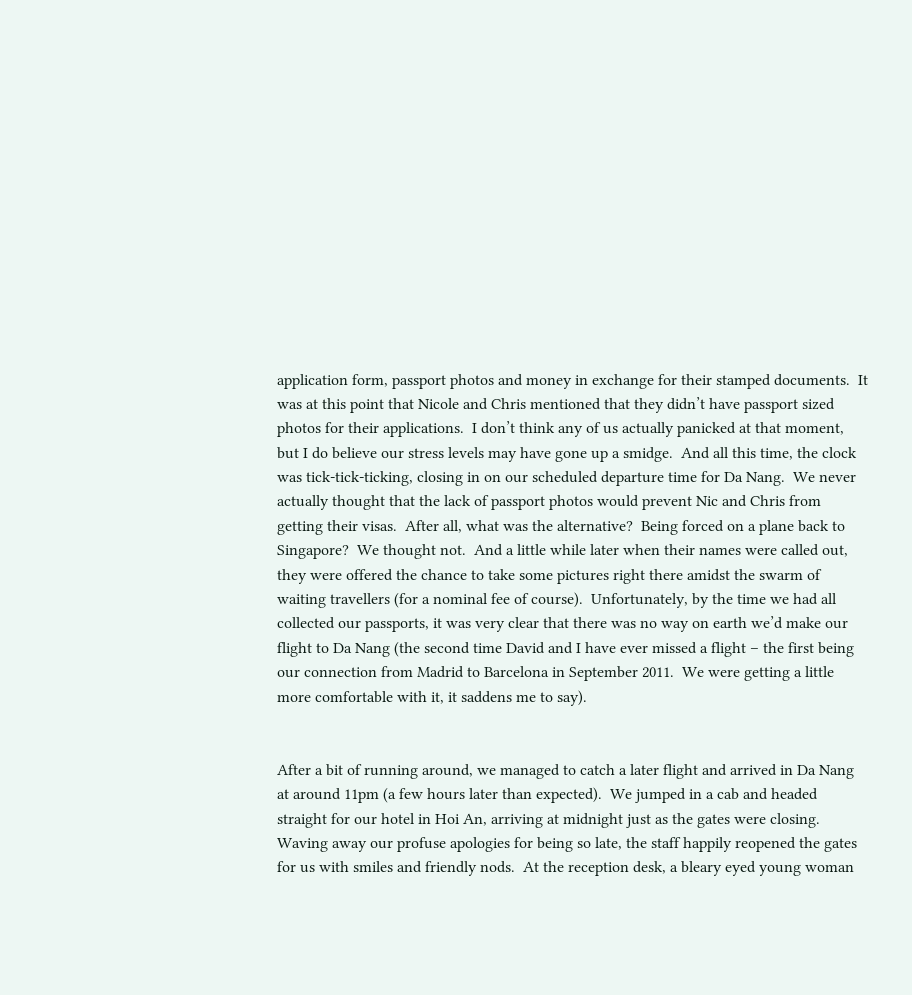application form, passport photos and money in exchange for their stamped documents.  It was at this point that Nicole and Chris mentioned that they didn’t have passport sized photos for their applications.  I don’t think any of us actually panicked at that moment, but I do believe our stress levels may have gone up a smidge.  And all this time, the clock was tick-tick-ticking, closing in on our scheduled departure time for Da Nang.  We never actually thought that the lack of passport photos would prevent Nic and Chris from getting their visas.  After all, what was the alternative?  Being forced on a plane back to Singapore?  We thought not.  And a little while later when their names were called out, they were offered the chance to take some pictures right there amidst the swarm of waiting travellers (for a nominal fee of course).  Unfortunately, by the time we had all collected our passports, it was very clear that there was no way on earth we’d make our flight to Da Nang (the second time David and I have ever missed a flight – the first being our connection from Madrid to Barcelona in September 2011.  We were getting a little more comfortable with it, it saddens me to say).


After a bit of running around, we managed to catch a later flight and arrived in Da Nang at around 11pm (a few hours later than expected).  We jumped in a cab and headed straight for our hotel in Hoi An, arriving at midnight just as the gates were closing.  Waving away our profuse apologies for being so late, the staff happily reopened the gates for us with smiles and friendly nods.  At the reception desk, a bleary eyed young woman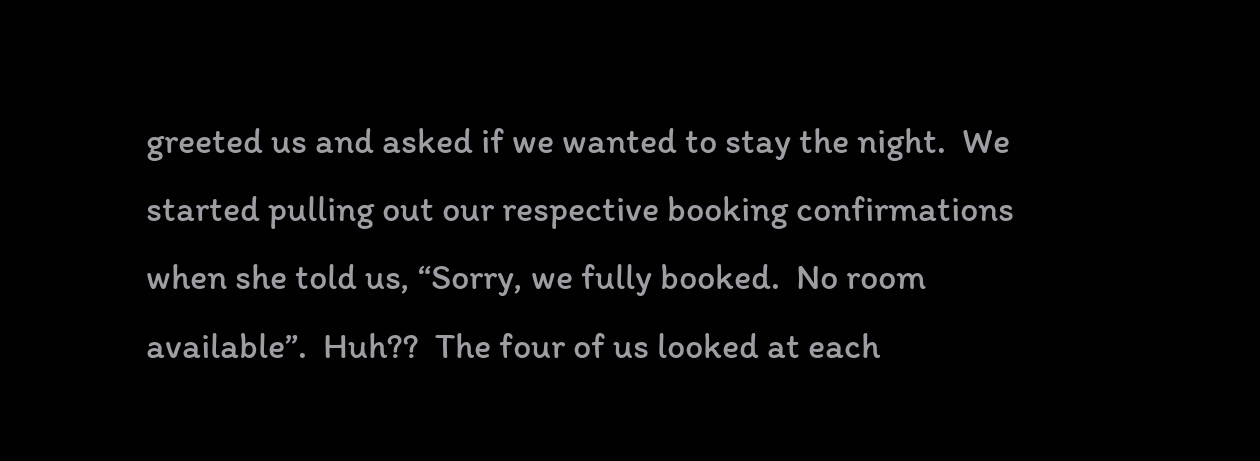greeted us and asked if we wanted to stay the night.  We started pulling out our respective booking confirmations when she told us, “Sorry, we fully booked.  No room available”.  Huh??  The four of us looked at each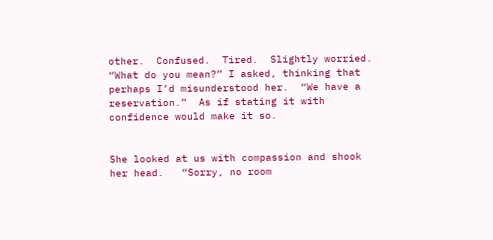other.  Confused.  Tired.  Slightly worried.  “What do you mean?” I asked, thinking that perhaps I’d misunderstood her.  “We have a reservation.”  As if stating it with confidence would make it so.


She looked at us with compassion and shook her head.   “Sorry, no room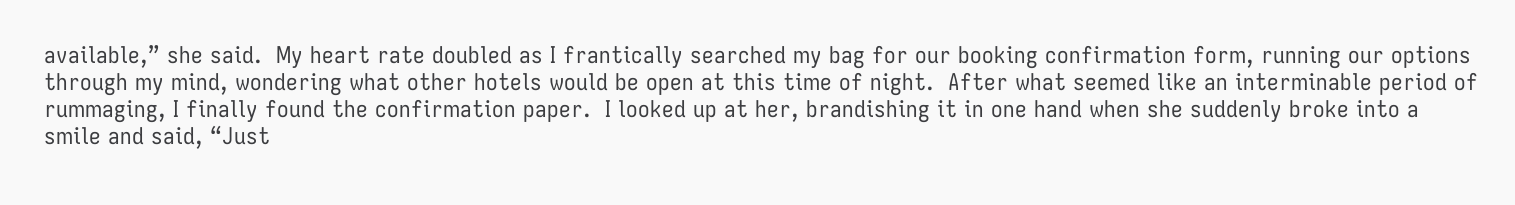available,” she said.  My heart rate doubled as I frantically searched my bag for our booking confirmation form, running our options through my mind, wondering what other hotels would be open at this time of night.  After what seemed like an interminable period of rummaging, I finally found the confirmation paper.  I looked up at her, brandishing it in one hand when she suddenly broke into a smile and said, “Just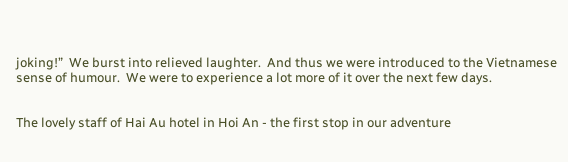joking!”  We burst into relieved laughter.  And thus we were introduced to the Vietnamese sense of humour.  We were to experience a lot more of it over the next few days.


The lovely staff of Hai Au hotel in Hoi An - the first stop in our adventure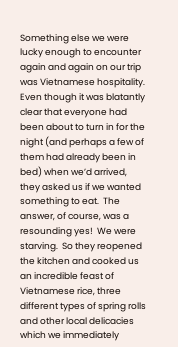Something else we were lucky enough to encounter again and again on our trip was Vietnamese hospitality.  Even though it was blatantly clear that everyone had been about to turn in for the night (and perhaps a few of them had already been in bed) when we’d arrived, they asked us if we wanted something to eat.  The answer, of course, was a resounding yes!  We were starving.  So they reopened the kitchen and cooked us an incredible feast of Vietnamese rice, three different types of spring rolls and other local delicacies which we immediately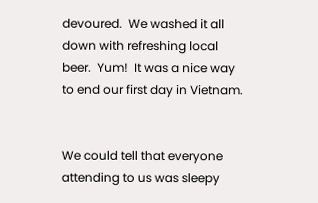devoured.  We washed it all down with refreshing local beer.  Yum!  It was a nice way to end our first day in Vietnam.


We could tell that everyone attending to us was sleepy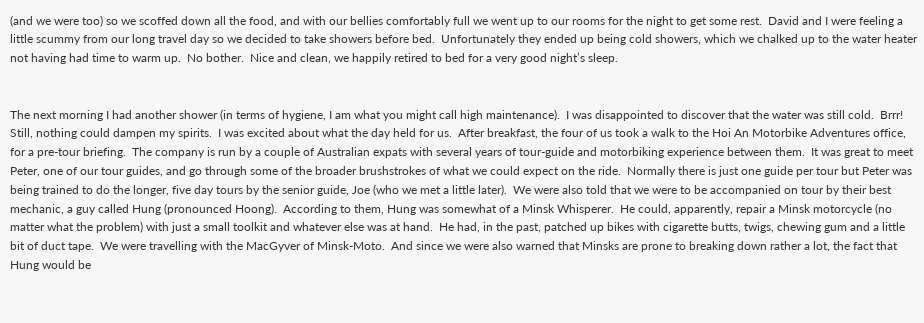(and we were too) so we scoffed down all the food, and with our bellies comfortably full we went up to our rooms for the night to get some rest.  David and I were feeling a little scummy from our long travel day so we decided to take showers before bed.  Unfortunately they ended up being cold showers, which we chalked up to the water heater not having had time to warm up.  No bother.  Nice and clean, we happily retired to bed for a very good night’s sleep.


The next morning I had another shower (in terms of hygiene, I am what you might call high maintenance).  I was disappointed to discover that the water was still cold.  Brrr!  Still, nothing could dampen my spirits.  I was excited about what the day held for us.  After breakfast, the four of us took a walk to the Hoi An Motorbike Adventures office, for a pre-tour briefing.  The company is run by a couple of Australian expats with several years of tour-guide and motorbiking experience between them.  It was great to meet Peter, one of our tour guides, and go through some of the broader brushstrokes of what we could expect on the ride.  Normally there is just one guide per tour but Peter was being trained to do the longer, five day tours by the senior guide, Joe (who we met a little later).  We were also told that we were to be accompanied on tour by their best mechanic, a guy called Hung (pronounced Hoong).  According to them, Hung was somewhat of a Minsk Whisperer.  He could, apparently, repair a Minsk motorcycle (no matter what the problem) with just a small toolkit and whatever else was at hand.  He had, in the past, patched up bikes with cigarette butts, twigs, chewing gum and a little bit of duct tape.  We were travelling with the MacGyver of Minsk-Moto.  And since we were also warned that Minsks are prone to breaking down rather a lot, the fact that Hung would be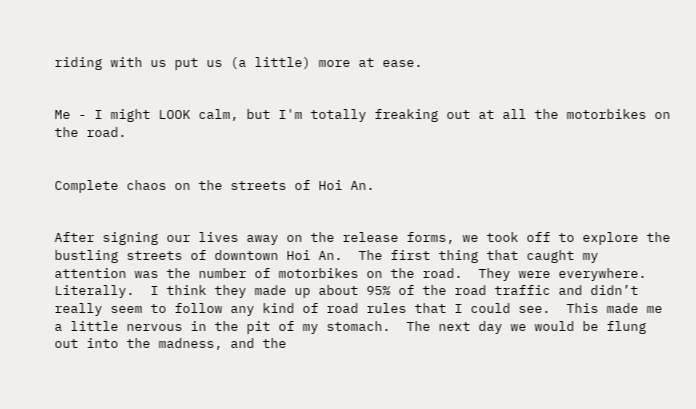riding with us put us (a little) more at ease.


Me - I might LOOK calm, but I'm totally freaking out at all the motorbikes on the road.


Complete chaos on the streets of Hoi An.


After signing our lives away on the release forms, we took off to explore the bustling streets of downtown Hoi An.  The first thing that caught my attention was the number of motorbikes on the road.  They were everywhere.  Literally.  I think they made up about 95% of the road traffic and didn’t really seem to follow any kind of road rules that I could see.  This made me a little nervous in the pit of my stomach.  The next day we would be flung out into the madness, and the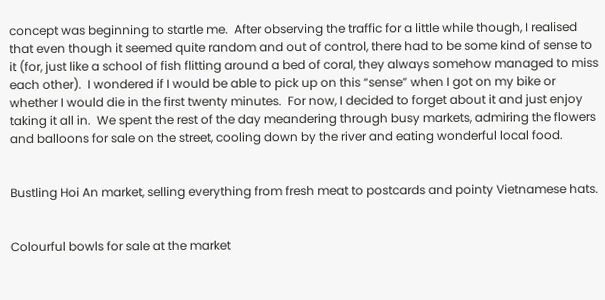concept was beginning to startle me.  After observing the traffic for a little while though, I realised that even though it seemed quite random and out of control, there had to be some kind of sense to it (for, just like a school of fish flitting around a bed of coral, they always somehow managed to miss each other).  I wondered if I would be able to pick up on this “sense” when I got on my bike or whether I would die in the first twenty minutes.  For now, I decided to forget about it and just enjoy taking it all in.  We spent the rest of the day meandering through busy markets, admiring the flowers and balloons for sale on the street, cooling down by the river and eating wonderful local food.


Bustling Hoi An market, selling everything from fresh meat to postcards and pointy Vietnamese hats.


Colourful bowls for sale at the market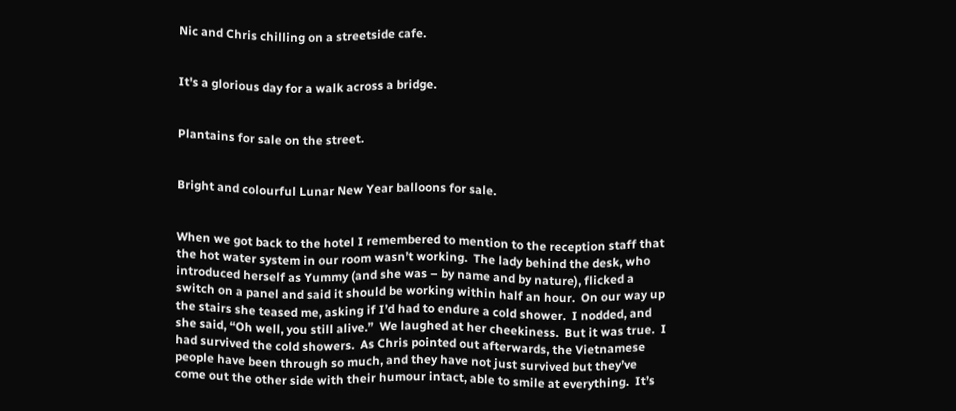Nic and Chris chilling on a streetside cafe.


It's a glorious day for a walk across a bridge.


Plantains for sale on the street.


Bright and colourful Lunar New Year balloons for sale.


When we got back to the hotel I remembered to mention to the reception staff that the hot water system in our room wasn’t working.  The lady behind the desk, who introduced herself as Yummy (and she was – by name and by nature), flicked a switch on a panel and said it should be working within half an hour.  On our way up the stairs she teased me, asking if I’d had to endure a cold shower.  I nodded, and she said, “Oh well, you still alive.”  We laughed at her cheekiness.  But it was true.  I had survived the cold showers.  As Chris pointed out afterwards, the Vietnamese people have been through so much, and they have not just survived but they’ve come out the other side with their humour intact, able to smile at everything.  It’s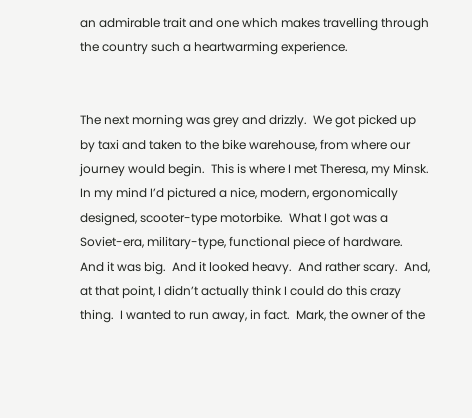an admirable trait and one which makes travelling through the country such a heartwarming experience.


The next morning was grey and drizzly.  We got picked up by taxi and taken to the bike warehouse, from where our journey would begin.  This is where I met Theresa, my Minsk.  In my mind I’d pictured a nice, modern, ergonomically designed, scooter-type motorbike.  What I got was a Soviet-era, military-type, functional piece of hardware.  And it was big.  And it looked heavy.  And rather scary.  And, at that point, I didn’t actually think I could do this crazy thing.  I wanted to run away, in fact.  Mark, the owner of the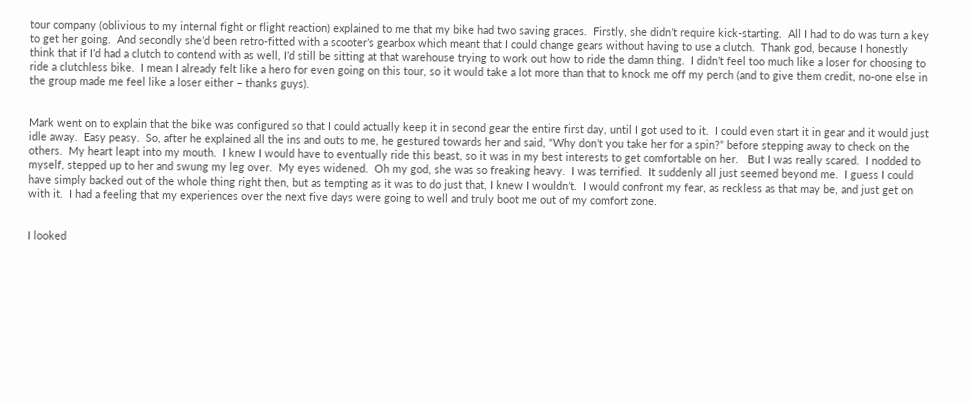tour company (oblivious to my internal fight or flight reaction) explained to me that my bike had two saving graces.  Firstly, she didn’t require kick-starting.  All I had to do was turn a key to get her going.  And secondly she’d been retro-fitted with a scooter’s gearbox which meant that I could change gears without having to use a clutch.  Thank god, because I honestly think that if I’d had a clutch to contend with as well, I’d still be sitting at that warehouse trying to work out how to ride the damn thing.  I didn’t feel too much like a loser for choosing to ride a clutchless bike.  I mean I already felt like a hero for even going on this tour, so it would take a lot more than that to knock me off my perch (and to give them credit, no-one else in the group made me feel like a loser either – thanks guys).


Mark went on to explain that the bike was configured so that I could actually keep it in second gear the entire first day, until I got used to it.  I could even start it in gear and it would just idle away.  Easy peasy.  So, after he explained all the ins and outs to me, he gestured towards her and said, “Why don’t you take her for a spin?” before stepping away to check on the others.  My heart leapt into my mouth.  I knew I would have to eventually ride this beast, so it was in my best interests to get comfortable on her.   But I was really scared.  I nodded to myself, stepped up to her and swung my leg over.  My eyes widened.  Oh my god, she was so freaking heavy.  I was terrified.  It suddenly all just seemed beyond me.  I guess I could have simply backed out of the whole thing right then, but as tempting as it was to do just that, I knew I wouldn’t.  I would confront my fear, as reckless as that may be, and just get on with it.  I had a feeling that my experiences over the next five days were going to well and truly boot me out of my comfort zone.


I looked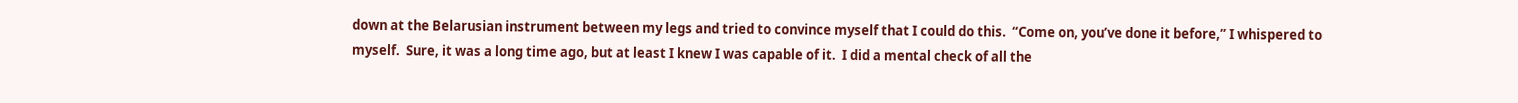down at the Belarusian instrument between my legs and tried to convince myself that I could do this.  “Come on, you’ve done it before,” I whispered to myself.  Sure, it was a long time ago, but at least I knew I was capable of it.  I did a mental check of all the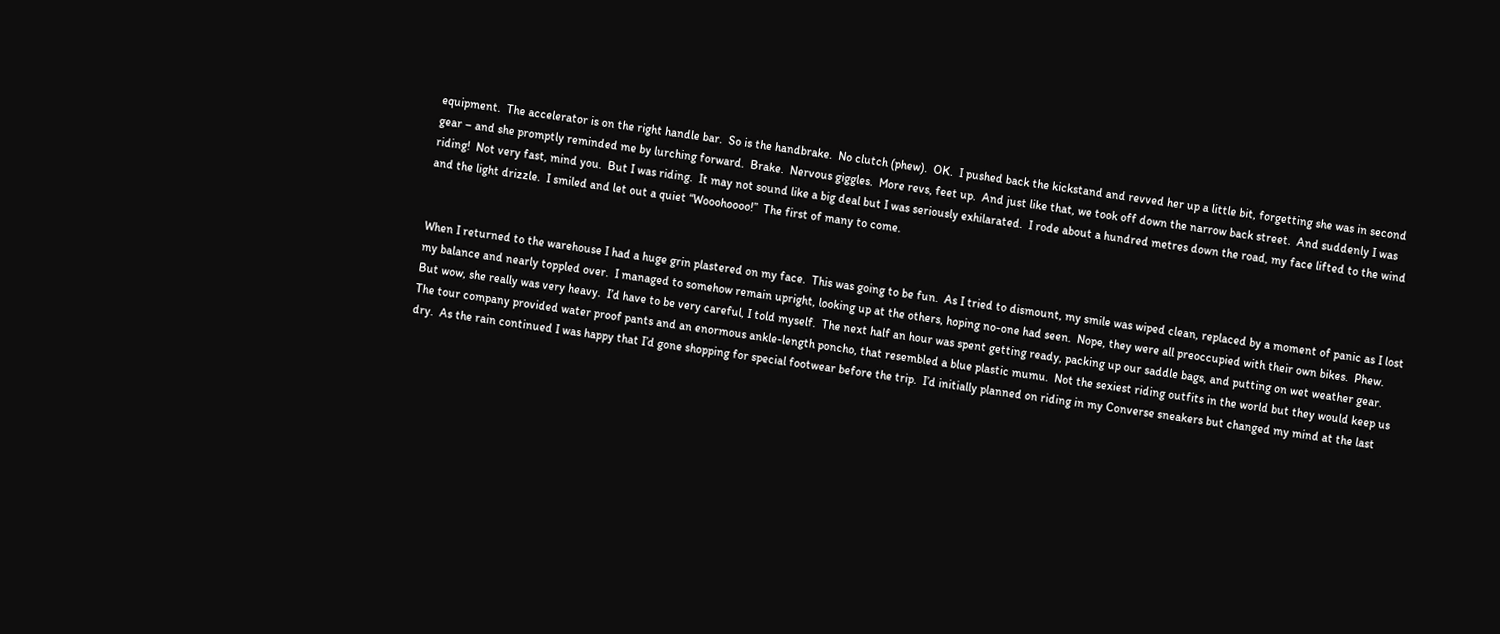equipment.  The accelerator is on the right handle bar.  So is the handbrake.  No clutch (phew).  OK.  I pushed back the kickstand and revved her up a little bit, forgetting she was in second gear – and she promptly reminded me by lurching forward.  Brake.  Nervous giggles.  More revs, feet up.  And just like that, we took off down the narrow back street.  And suddenly I was riding!  Not very fast, mind you.  But I was riding.  It may not sound like a big deal but I was seriously exhilarated.  I rode about a hundred metres down the road, my face lifted to the wind and the light drizzle.  I smiled and let out a quiet “Wooohoooo!”  The first of many to come.


When I returned to the warehouse I had a huge grin plastered on my face.  This was going to be fun.  As I tried to dismount, my smile was wiped clean, replaced by a moment of panic as I lost my balance and nearly toppled over.  I managed to somehow remain upright, looking up at the others, hoping no-one had seen.  Nope, they were all preoccupied with their own bikes.  Phew.  But wow, she really was very heavy.  I’d have to be very careful, I told myself.  The next half an hour was spent getting ready, packing up our saddle bags, and putting on wet weather gear.  The tour company provided water proof pants and an enormous ankle-length poncho, that resembled a blue plastic mumu.  Not the sexiest riding outfits in the world but they would keep us dry.  As the rain continued I was happy that I’d gone shopping for special footwear before the trip.  I’d initially planned on riding in my Converse sneakers but changed my mind at the last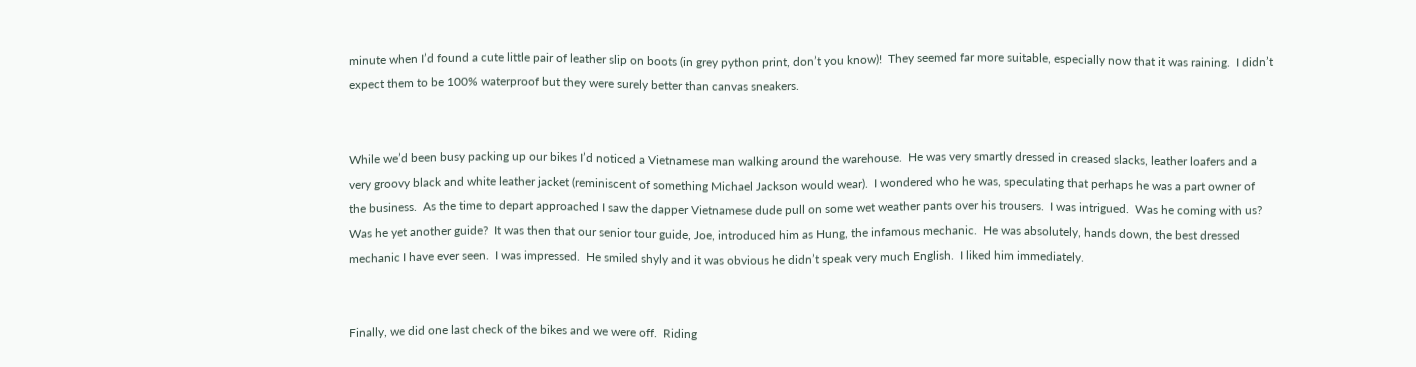minute when I’d found a cute little pair of leather slip on boots (in grey python print, don’t you know)!  They seemed far more suitable, especially now that it was raining.  I didn’t expect them to be 100% waterproof but they were surely better than canvas sneakers.


While we’d been busy packing up our bikes I’d noticed a Vietnamese man walking around the warehouse.  He was very smartly dressed in creased slacks, leather loafers and a very groovy black and white leather jacket (reminiscent of something Michael Jackson would wear).  I wondered who he was, speculating that perhaps he was a part owner of the business.  As the time to depart approached I saw the dapper Vietnamese dude pull on some wet weather pants over his trousers.  I was intrigued.  Was he coming with us?  Was he yet another guide?  It was then that our senior tour guide, Joe, introduced him as Hung, the infamous mechanic.  He was absolutely, hands down, the best dressed mechanic I have ever seen.  I was impressed.  He smiled shyly and it was obvious he didn’t speak very much English.  I liked him immediately.


Finally, we did one last check of the bikes and we were off.  Riding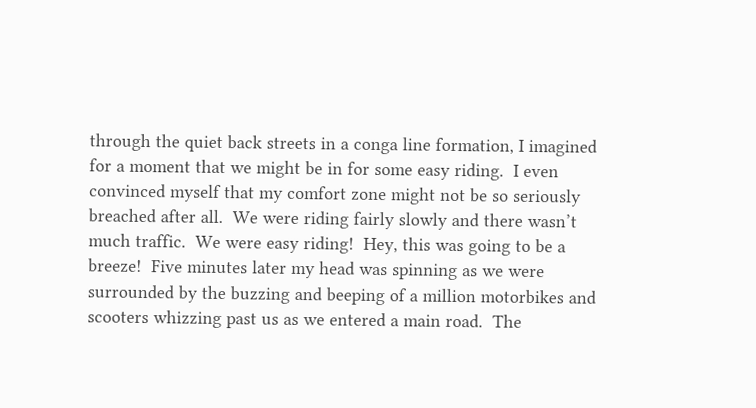through the quiet back streets in a conga line formation, I imagined for a moment that we might be in for some easy riding.  I even convinced myself that my comfort zone might not be so seriously breached after all.  We were riding fairly slowly and there wasn’t much traffic.  We were easy riding!  Hey, this was going to be a breeze!  Five minutes later my head was spinning as we were surrounded by the buzzing and beeping of a million motorbikes and scooters whizzing past us as we entered a main road.  The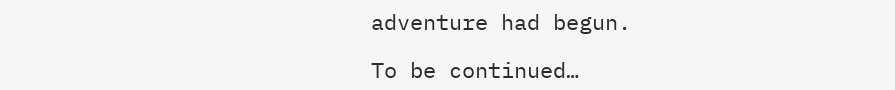adventure had begun.

To be continued…